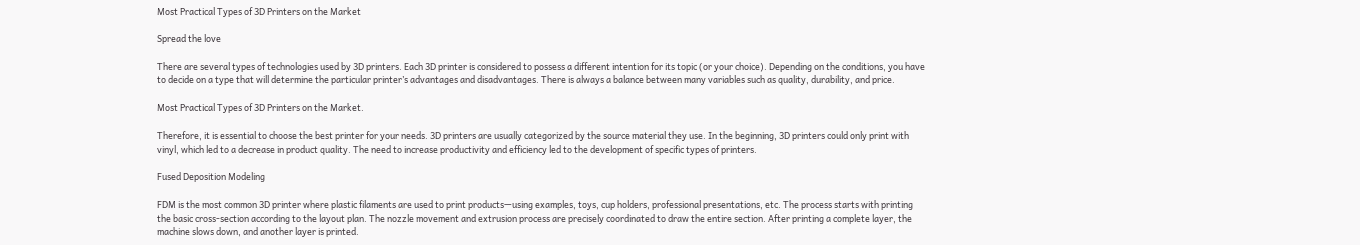Most Practical Types of 3D Printers on the Market

Spread the love

There are several types of technologies used by 3D printers. Each 3D printer is considered to possess a different intention for its topic (or your choice). Depending on the conditions, you have to decide on a type that will determine the particular printer’s advantages and disadvantages. There is always a balance between many variables such as quality, durability, and price.

Most Practical Types of 3D Printers on the Market.

Therefore, it is essential to choose the best printer for your needs. 3D printers are usually categorized by the source material they use. In the beginning, 3D printers could only print with vinyl, which led to a decrease in product quality. The need to increase productivity and efficiency led to the development of specific types of printers.

Fused Deposition Modeling

FDM is the most common 3D printer where plastic filaments are used to print products—using examples, toys, cup holders, professional presentations, etc. The process starts with printing the basic cross-section according to the layout plan. The nozzle movement and extrusion process are precisely coordinated to draw the entire section. After printing a complete layer, the machine slows down, and another layer is printed.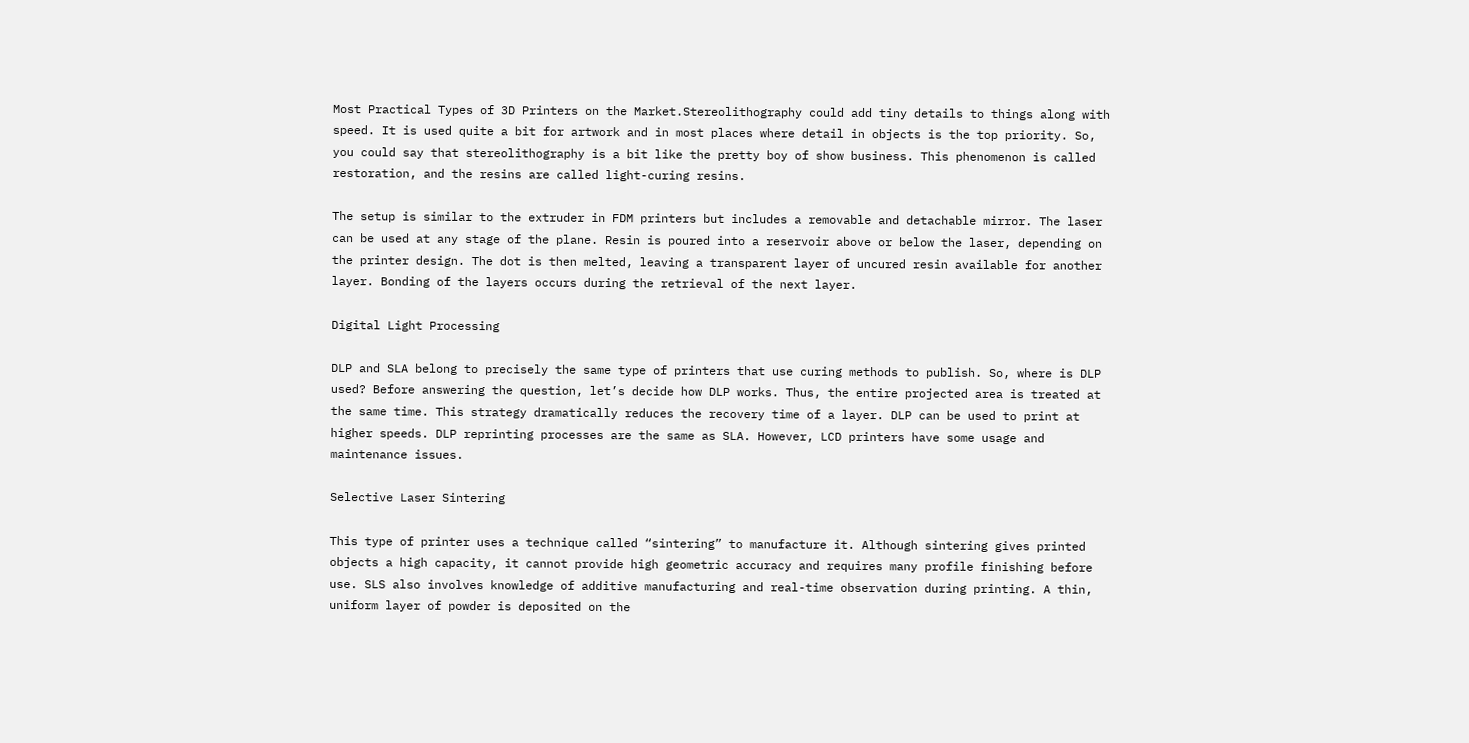Most Practical Types of 3D Printers on the Market.Stereolithography could add tiny details to things along with speed. It is used quite a bit for artwork and in most places where detail in objects is the top priority. So, you could say that stereolithography is a bit like the pretty boy of show business. This phenomenon is called restoration, and the resins are called light-curing resins.

The setup is similar to the extruder in FDM printers but includes a removable and detachable mirror. The laser can be used at any stage of the plane. Resin is poured into a reservoir above or below the laser, depending on the printer design. The dot is then melted, leaving a transparent layer of uncured resin available for another layer. Bonding of the layers occurs during the retrieval of the next layer.

Digital Light Processing

DLP and SLA belong to precisely the same type of printers that use curing methods to publish. So, where is DLP used? Before answering the question, let’s decide how DLP works. Thus, the entire projected area is treated at the same time. This strategy dramatically reduces the recovery time of a layer. DLP can be used to print at higher speeds. DLP reprinting processes are the same as SLA. However, LCD printers have some usage and maintenance issues.

Selective Laser Sintering

This type of printer uses a technique called “sintering” to manufacture it. Although sintering gives printed objects a high capacity, it cannot provide high geometric accuracy and requires many profile finishing before use. SLS also involves knowledge of additive manufacturing and real-time observation during printing. A thin, uniform layer of powder is deposited on the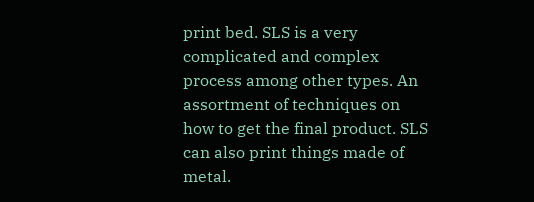print bed. SLS is a very complicated and complex process among other types. An assortment of techniques on how to get the final product. SLS can also print things made of metal.